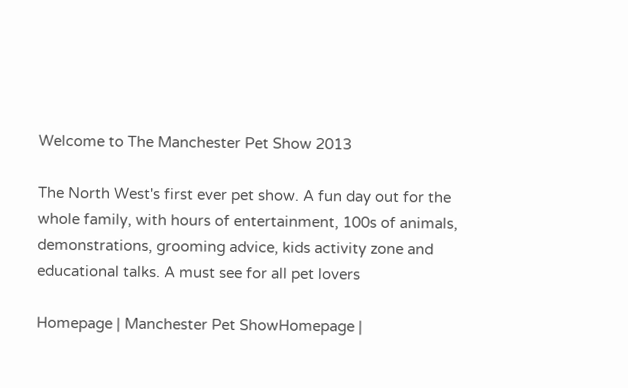Welcome to The Manchester Pet Show 2013

The North West's first ever pet show. A fun day out for the whole family, with hours of entertainment, 100s of animals, demonstrations, grooming advice, kids activity zone and educational talks. A must see for all pet lovers

Homepage | Manchester Pet ShowHomepage |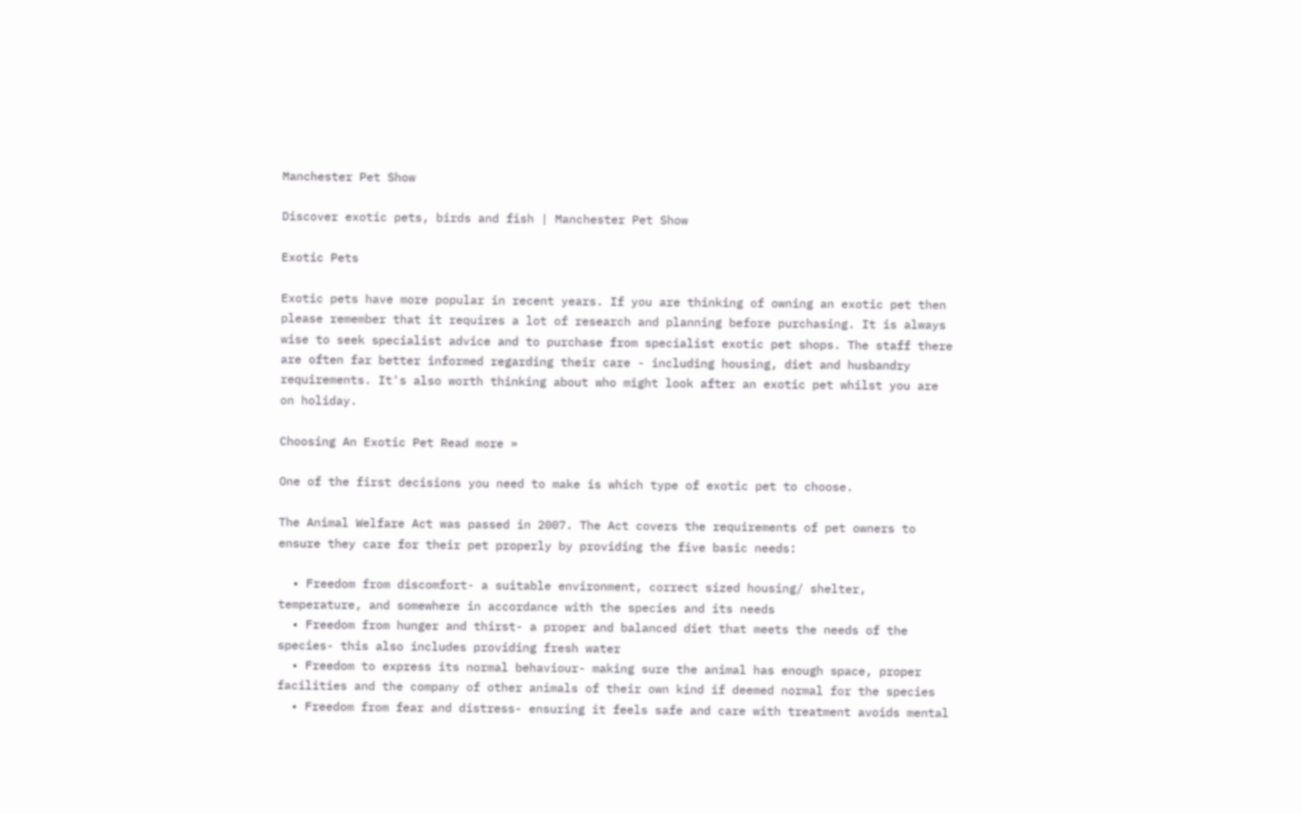Manchester Pet Show

Discover exotic pets, birds and fish | Manchester Pet Show

Exotic Pets

Exotic pets have more popular in recent years. If you are thinking of owning an exotic pet then please remember that it requires a lot of research and planning before purchasing. It is always wise to seek specialist advice and to purchase from specialist exotic pet shops. The staff there are often far better informed regarding their care - including housing, diet and husbandry requirements. It's also worth thinking about who might look after an exotic pet whilst you are on holiday.

Choosing An Exotic Pet Read more »

One of the first decisions you need to make is which type of exotic pet to choose.

The Animal Welfare Act was passed in 2007. The Act covers the requirements of pet owners to ensure they care for their pet properly by providing the five basic needs:

  • Freedom from discomfort- a suitable environment, correct sized housing/ shelter, temperature, and somewhere in accordance with the species and its needs
  • Freedom from hunger and thirst- a proper and balanced diet that meets the needs of the species- this also includes providing fresh water
  • Freedom to express its normal behaviour- making sure the animal has enough space, proper facilities and the company of other animals of their own kind if deemed normal for the species
  • Freedom from fear and distress- ensuring it feels safe and care with treatment avoids mental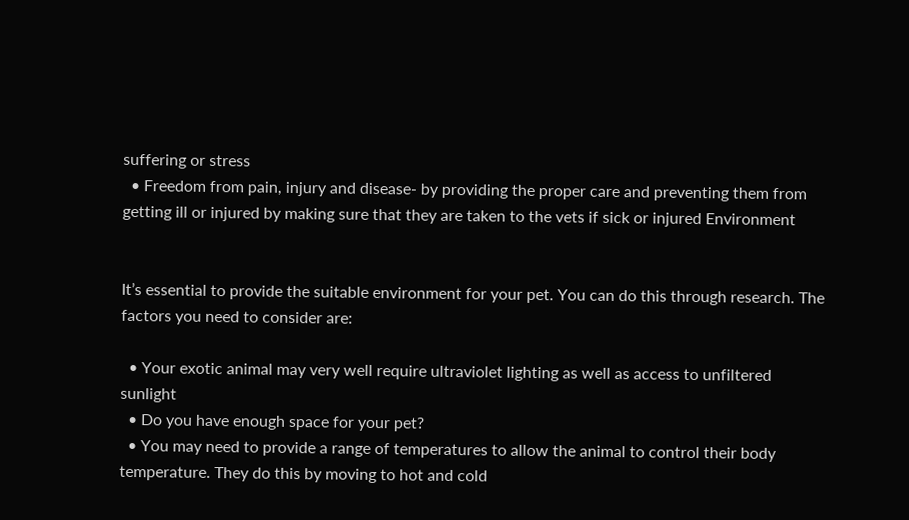suffering or stress
  • Freedom from pain, injury and disease- by providing the proper care and preventing them from getting ill or injured by making sure that they are taken to the vets if sick or injured Environment


It’s essential to provide the suitable environment for your pet. You can do this through research. The factors you need to consider are:

  • Your exotic animal may very well require ultraviolet lighting as well as access to unfiltered sunlight
  • Do you have enough space for your pet?
  • You may need to provide a range of temperatures to allow the animal to control their body temperature. They do this by moving to hot and cold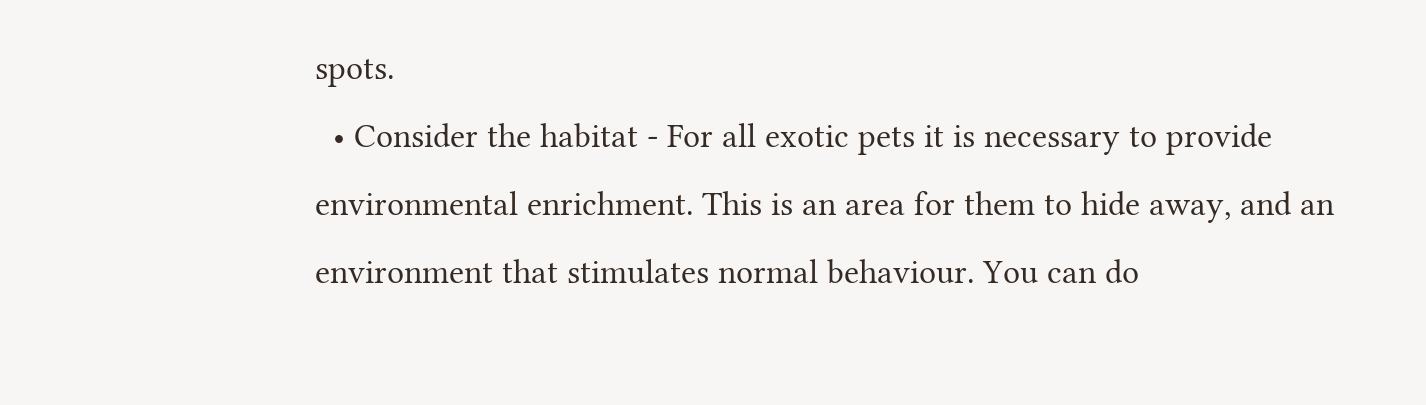spots.
  • Consider the habitat - For all exotic pets it is necessary to provide environmental enrichment. This is an area for them to hide away, and an environment that stimulates normal behaviour. You can do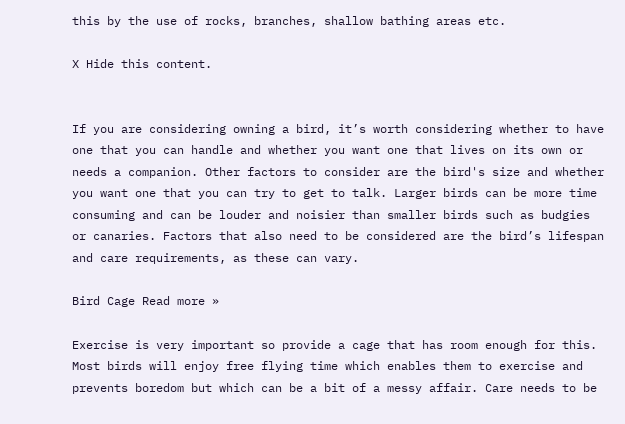this by the use of rocks, branches, shallow bathing areas etc.

X Hide this content.


If you are considering owning a bird, it’s worth considering whether to have one that you can handle and whether you want one that lives on its own or needs a companion. Other factors to consider are the bird's size and whether you want one that you can try to get to talk. Larger birds can be more time consuming and can be louder and noisier than smaller birds such as budgies or canaries. Factors that also need to be considered are the bird’s lifespan and care requirements, as these can vary.

Bird Cage Read more »

Exercise is very important so provide a cage that has room enough for this.  Most birds will enjoy free flying time which enables them to exercise and prevents boredom but which can be a bit of a messy affair. Care needs to be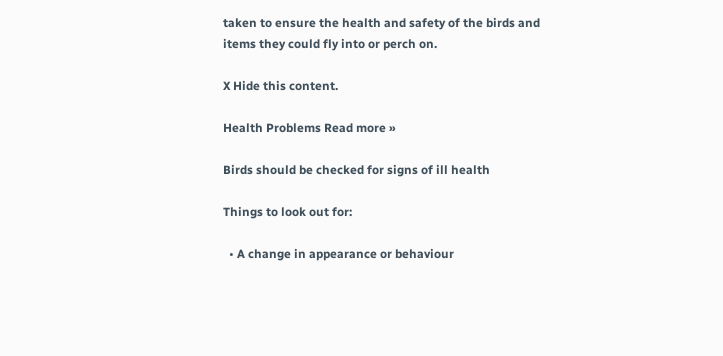taken to ensure the health and safety of the birds and items they could fly into or perch on.

X Hide this content.

Health Problems Read more »

Birds should be checked for signs of ill health

Things to look out for:

  • A change in appearance or behaviour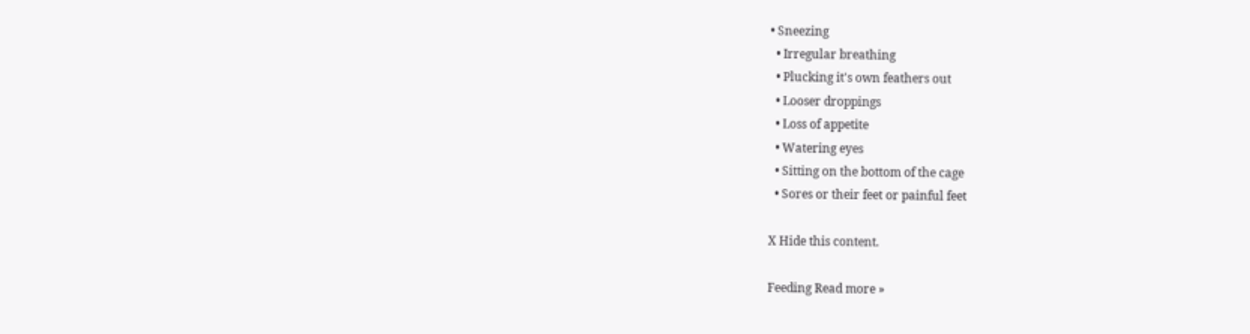• Sneezing
  • Irregular breathing
  • Plucking it's own feathers out
  • Looser droppings
  • Loss of appetite
  • Watering eyes
  • Sitting on the bottom of the cage
  • Sores or their feet or painful feet

X Hide this content.

Feeding Read more »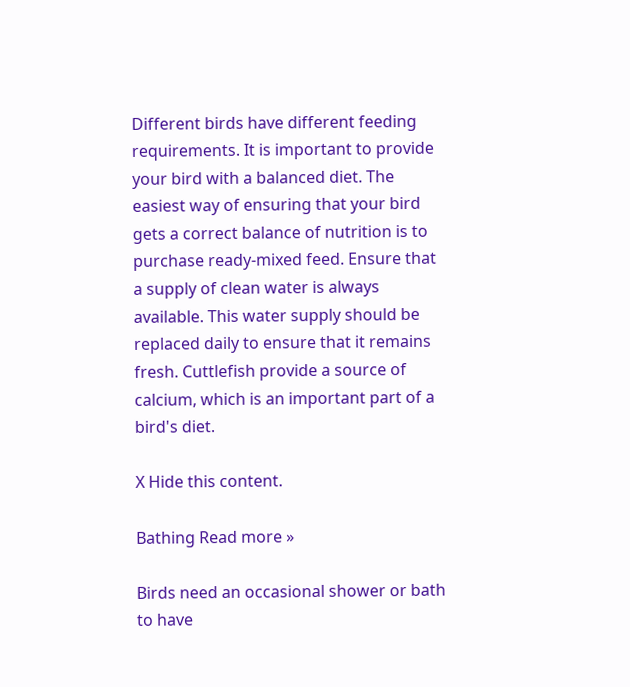Different birds have different feeding requirements. It is important to provide your bird with a balanced diet. The easiest way of ensuring that your bird gets a correct balance of nutrition is to purchase ready-mixed feed. Ensure that a supply of clean water is always available. This water supply should be replaced daily to ensure that it remains fresh. Cuttlefish provide a source of calcium, which is an important part of a bird's diet.

X Hide this content.

Bathing Read more »

Birds need an occasional shower or bath to have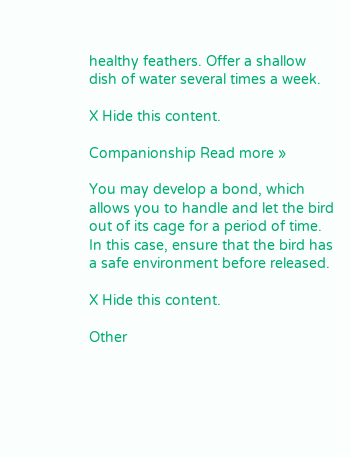healthy feathers. Offer a shallow dish of water several times a week.

X Hide this content.

Companionship Read more »

You may develop a bond, which allows you to handle and let the bird out of its cage for a period of time. In this case, ensure that the bird has a safe environment before released.

X Hide this content.

Other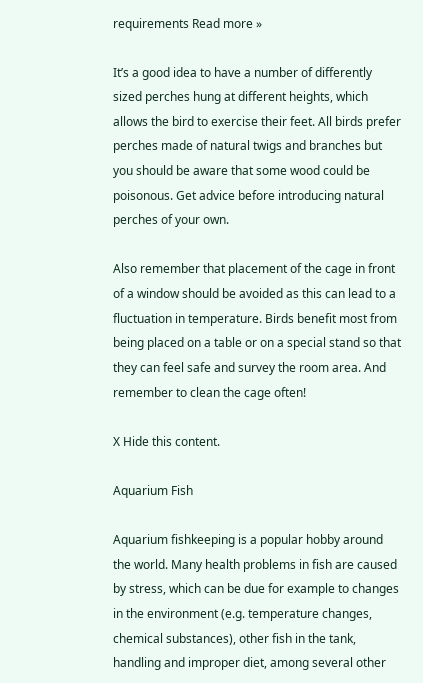requirements Read more »

It’s a good idea to have a number of differently sized perches hung at different heights, which allows the bird to exercise their feet. All birds prefer perches made of natural twigs and branches but you should be aware that some wood could be poisonous. Get advice before introducing natural perches of your own.

Also remember that placement of the cage in front of a window should be avoided as this can lead to a fluctuation in temperature. Birds benefit most from being placed on a table or on a special stand so that they can feel safe and survey the room area. And remember to clean the cage often!

X Hide this content.

Aquarium Fish

Aquarium fishkeeping is a popular hobby around the world. Many health problems in fish are caused by stress, which can be due for example to changes in the environment (e.g. temperature changes, chemical substances), other fish in the tank, handling and improper diet, among several other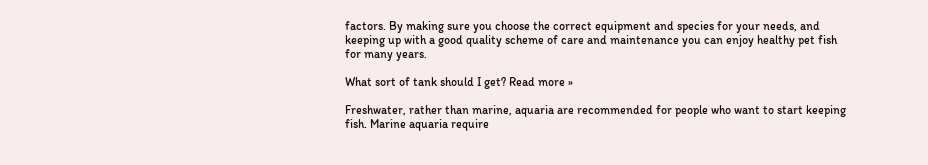factors. By making sure you choose the correct equipment and species for your needs, and keeping up with a good quality scheme of care and maintenance you can enjoy healthy pet fish for many years.

What sort of tank should I get? Read more »

Freshwater, rather than marine, aquaria are recommended for people who want to start keeping fish. Marine aquaria require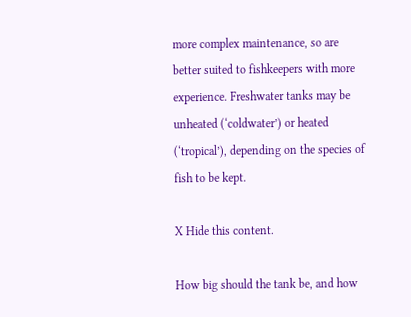more complex maintenance, so are better suited to fishkeepers with more experience. Freshwater tanks may be unheated (‘coldwater’) or heated (‘tropical’), depending on the species of fish to be kept.

X Hide this content.

How big should the tank be, and how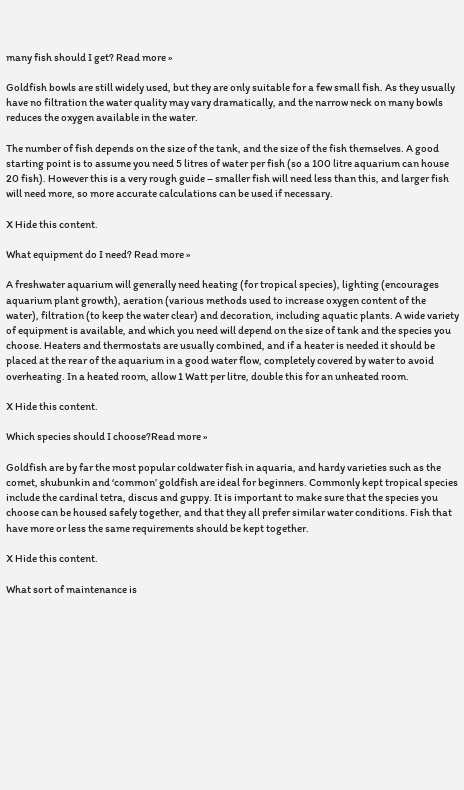many fish should I get? Read more »

Goldfish bowls are still widely used, but they are only suitable for a few small fish. As they usually have no filtration the water quality may vary dramatically, and the narrow neck on many bowls reduces the oxygen available in the water.

The number of fish depends on the size of the tank, and the size of the fish themselves. A good starting point is to assume you need 5 litres of water per fish (so a 100 litre aquarium can house 20 fish). However this is a very rough guide – smaller fish will need less than this, and larger fish will need more, so more accurate calculations can be used if necessary.

X Hide this content.

What equipment do I need? Read more »

A freshwater aquarium will generally need heating (for tropical species), lighting (encourages aquarium plant growth), aeration (various methods used to increase oxygen content of the water), filtration (to keep the water clear) and decoration, including aquatic plants. A wide variety of equipment is available, and which you need will depend on the size of tank and the species you choose. Heaters and thermostats are usually combined, and if a heater is needed it should be placed at the rear of the aquarium in a good water flow, completely covered by water to avoid overheating. In a heated room, allow 1 Watt per litre, double this for an unheated room.

X Hide this content.

Which species should I choose?Read more »

Goldfish are by far the most popular coldwater fish in aquaria, and hardy varieties such as the comet, shubunkin and ‘common’ goldfish are ideal for beginners. Commonly kept tropical species include the cardinal tetra, discus and guppy. It is important to make sure that the species you choose can be housed safely together, and that they all prefer similar water conditions. Fish that have more or less the same requirements should be kept together.

X Hide this content.

What sort of maintenance is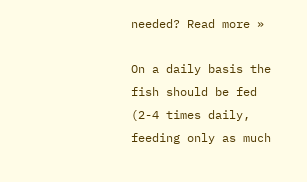needed? Read more »

On a daily basis the fish should be fed (2-4 times daily, feeding only as much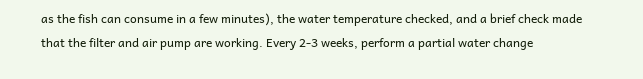as the fish can consume in a few minutes), the water temperature checked, and a brief check made that the filter and air pump are working. Every 2-3 weeks, perform a partial water change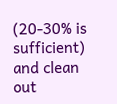(20-30% is sufficient) and clean out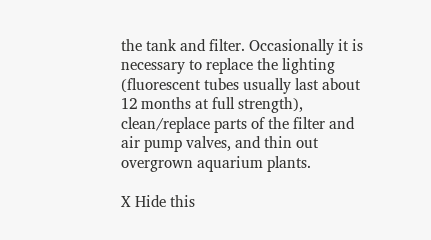the tank and filter. Occasionally it is necessary to replace the lighting (fluorescent tubes usually last about 12 months at full strength), clean/replace parts of the filter and air pump valves, and thin out overgrown aquarium plants.

X Hide this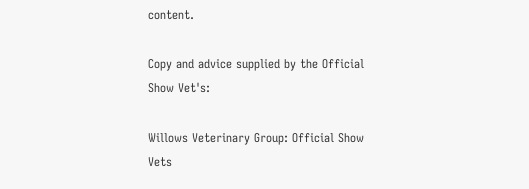content.

Copy and advice supplied by the Official Show Vet's:

Willows Veterinary Group: Official Show Vets